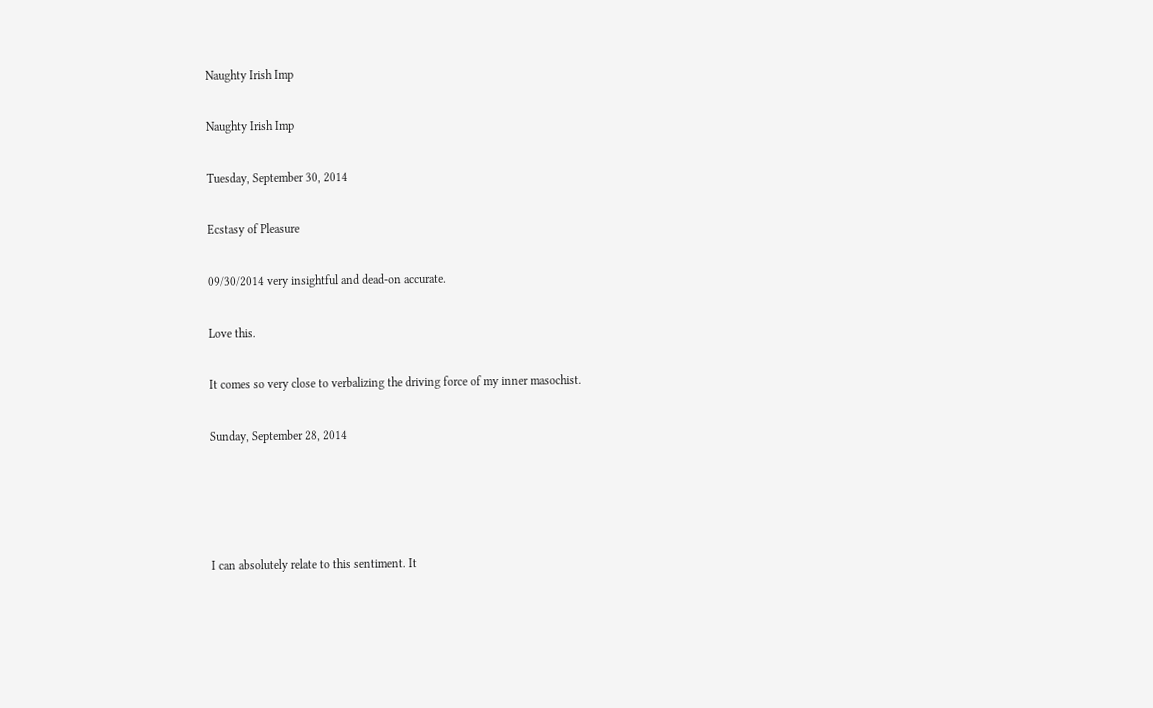Naughty Irish Imp

Naughty Irish Imp

Tuesday, September 30, 2014

Ecstasy of Pleasure

09/30/2014 very insightful and dead-on accurate.

Love this.

It comes so very close to verbalizing the driving force of my inner masochist.

Sunday, September 28, 2014




I can absolutely relate to this sentiment. It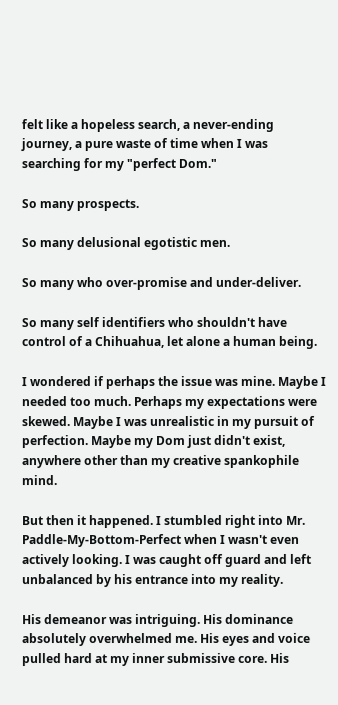felt like a hopeless search, a never-ending journey, a pure waste of time when I was searching for my "perfect Dom."

So many prospects.

So many delusional egotistic men.

So many who over-promise and under-deliver.

So many self identifiers who shouldn't have control of a Chihuahua, let alone a human being.

I wondered if perhaps the issue was mine. Maybe I needed too much. Perhaps my expectations were skewed. Maybe I was unrealistic in my pursuit of perfection. Maybe my Dom just didn't exist, anywhere other than my creative spankophile mind.

But then it happened. I stumbled right into Mr. Paddle-My-Bottom-Perfect when I wasn't even actively looking. I was caught off guard and left unbalanced by his entrance into my reality.

His demeanor was intriguing. His dominance absolutely overwhelmed me. His eyes and voice pulled hard at my inner submissive core. His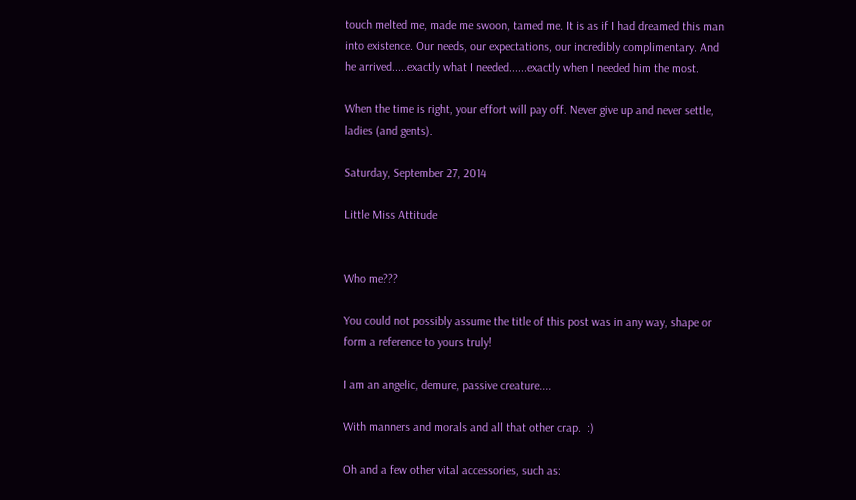touch melted me, made me swoon, tamed me. It is as if I had dreamed this man into existence. Our needs, our expectations, our incredibly complimentary. And he arrived.....exactly what I needed......exactly when I needed him the most.

When the time is right, your effort will pay off. Never give up and never settle, ladies (and gents).

Saturday, September 27, 2014

Little Miss Attitude


Who me???

You could not possibly assume the title of this post was in any way, shape or form a reference to yours truly!

I am an angelic, demure, passive creature....

With manners and morals and all that other crap.  :)

Oh and a few other vital accessories, such as: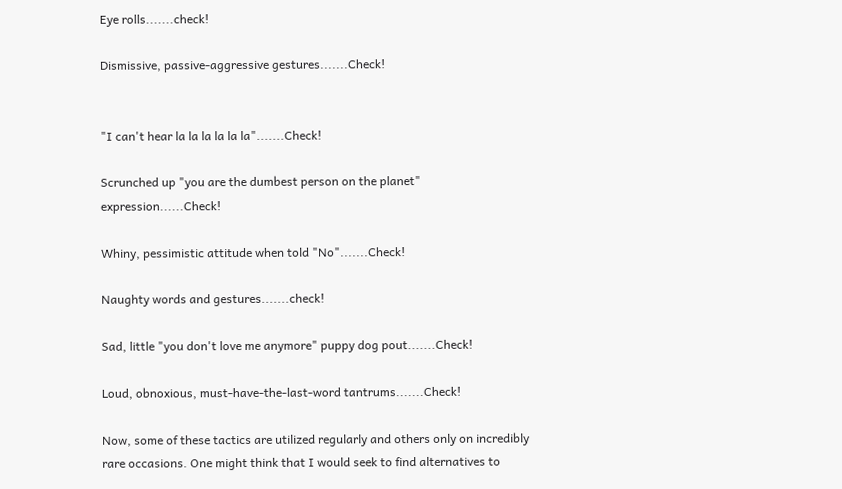Eye rolls.......check!

Dismissive, passive-aggressive gestures.......Check!


"I can't hear la la la la la la".......Check!

Scrunched up "you are the dumbest person on the planet" expression......Check!

Whiny, pessimistic attitude when told "No".......Check!

Naughty words and gestures.......check!

Sad, little "you don't love me anymore" puppy dog pout.......Check!

Loud, obnoxious, must-have-the-last-word tantrums.......Check!

Now, some of these tactics are utilized regularly and others only on incredibly rare occasions. One might think that I would seek to find alternatives to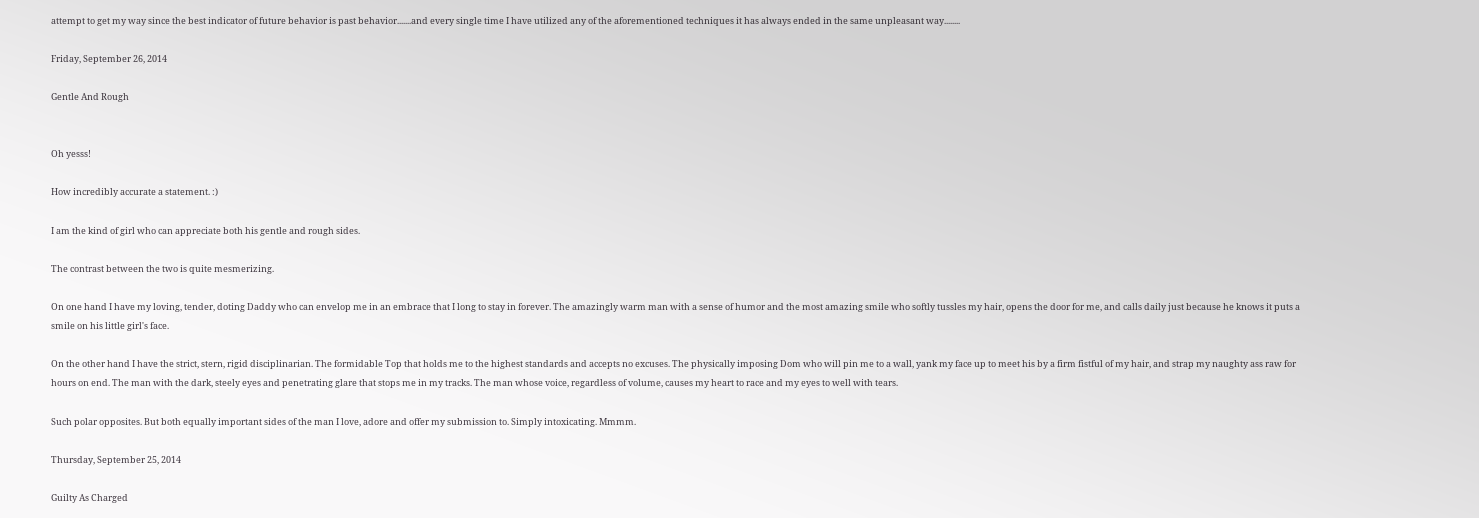attempt to get my way since the best indicator of future behavior is past behavior.......and every single time I have utilized any of the aforementioned techniques it has always ended in the same unpleasant way........

Friday, September 26, 2014

Gentle And Rough


Oh yesss!

How incredibly accurate a statement. :)

I am the kind of girl who can appreciate both his gentle and rough sides.

The contrast between the two is quite mesmerizing.

On one hand I have my loving, tender, doting Daddy who can envelop me in an embrace that I long to stay in forever. The amazingly warm man with a sense of humor and the most amazing smile who softly tussles my hair, opens the door for me, and calls daily just because he knows it puts a smile on his little girl's face.

On the other hand I have the strict, stern, rigid disciplinarian. The formidable Top that holds me to the highest standards and accepts no excuses. The physically imposing Dom who will pin me to a wall, yank my face up to meet his by a firm fistful of my hair, and strap my naughty ass raw for hours on end. The man with the dark, steely eyes and penetrating glare that stops me in my tracks. The man whose voice, regardless of volume, causes my heart to race and my eyes to well with tears.

Such polar opposites. But both equally important sides of the man I love, adore and offer my submission to. Simply intoxicating. Mmmm.

Thursday, September 25, 2014

Guilty As Charged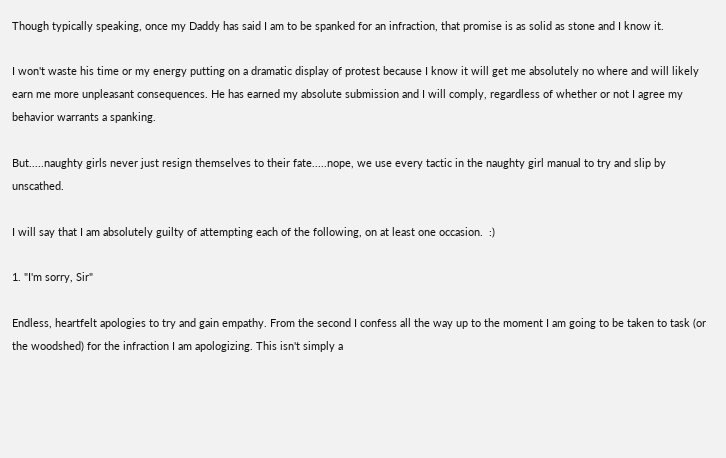Though typically speaking, once my Daddy has said I am to be spanked for an infraction, that promise is as solid as stone and I know it.

I won't waste his time or my energy putting on a dramatic display of protest because I know it will get me absolutely no where and will likely earn me more unpleasant consequences. He has earned my absolute submission and I will comply, regardless of whether or not I agree my behavior warrants a spanking.

But.....naughty girls never just resign themselves to their fate.....nope, we use every tactic in the naughty girl manual to try and slip by unscathed.

I will say that I am absolutely guilty of attempting each of the following, on at least one occasion.  :)

1. "I'm sorry, Sir"

Endless, heartfelt apologies to try and gain empathy. From the second I confess all the way up to the moment I am going to be taken to task (or the woodshed) for the infraction I am apologizing. This isn't simply a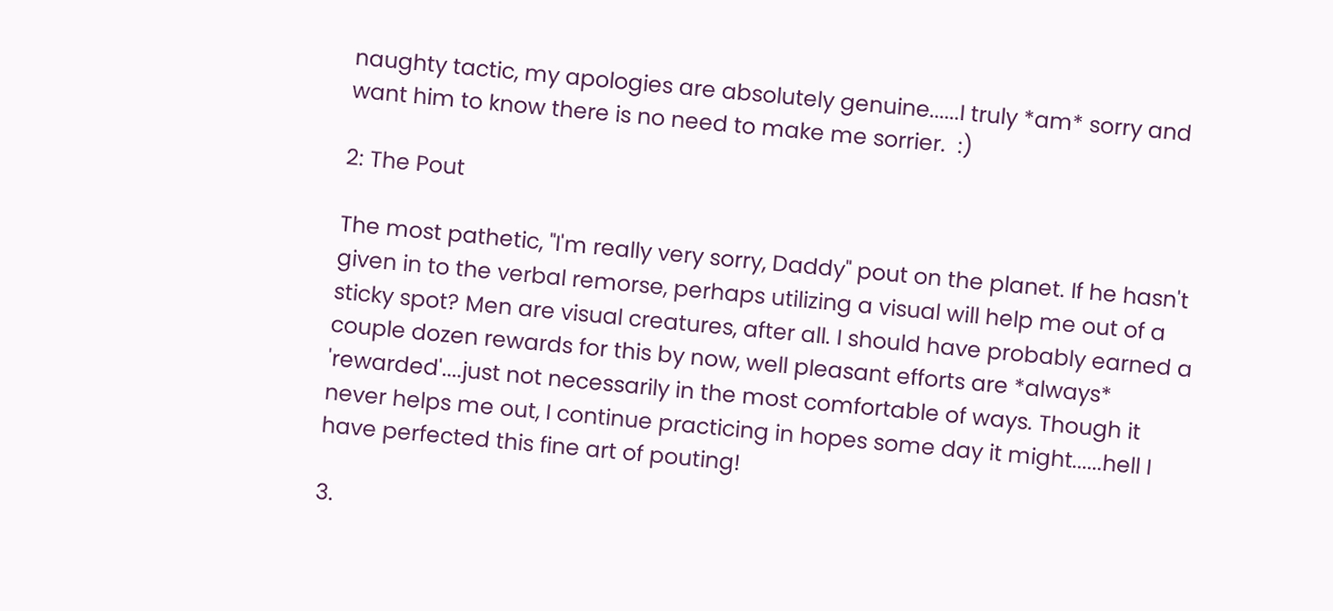naughty tactic, my apologies are absolutely genuine......I truly *am* sorry and want him to know there is no need to make me sorrier.  :)

2: The Pout

The most pathetic, "I'm really very sorry, Daddy" pout on the planet. If he hasn't given in to the verbal remorse, perhaps utilizing a visual will help me out of a sticky spot? Men are visual creatures, after all. I should have probably earned a couple dozen rewards for this by now, well pleasant efforts are *always* 'rewarded'....just not necessarily in the most comfortable of ways. Though it never helps me out, I continue practicing in hopes some day it might......hell I have perfected this fine art of pouting!

3.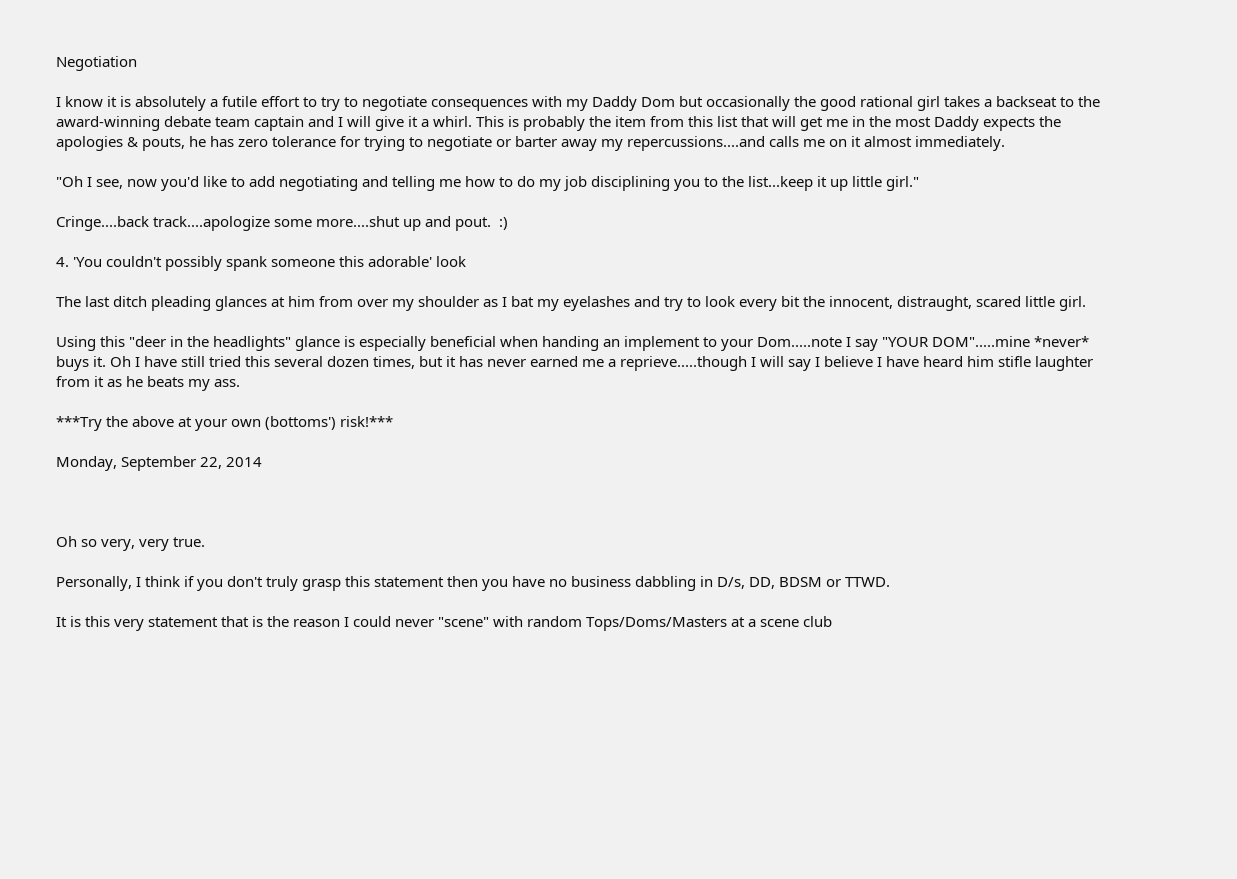Negotiation

I know it is absolutely a futile effort to try to negotiate consequences with my Daddy Dom but occasionally the good rational girl takes a backseat to the award-winning debate team captain and I will give it a whirl. This is probably the item from this list that will get me in the most Daddy expects the apologies & pouts, he has zero tolerance for trying to negotiate or barter away my repercussions....and calls me on it almost immediately.

"Oh I see, now you'd like to add negotiating and telling me how to do my job disciplining you to the list...keep it up little girl."

Cringe....back track....apologize some more....shut up and pout.  :)

4. 'You couldn't possibly spank someone this adorable' look

The last ditch pleading glances at him from over my shoulder as I bat my eyelashes and try to look every bit the innocent, distraught, scared little girl.

Using this "deer in the headlights" glance is especially beneficial when handing an implement to your Dom.....note I say "YOUR DOM".....mine *never* buys it. Oh I have still tried this several dozen times, but it has never earned me a reprieve.....though I will say I believe I have heard him stifle laughter from it as he beats my ass.

***Try the above at your own (bottoms') risk!***

Monday, September 22, 2014



Oh so very, very true.

Personally, I think if you don't truly grasp this statement then you have no business dabbling in D/s, DD, BDSM or TTWD.

It is this very statement that is the reason I could never "scene" with random Tops/Doms/Masters at a scene club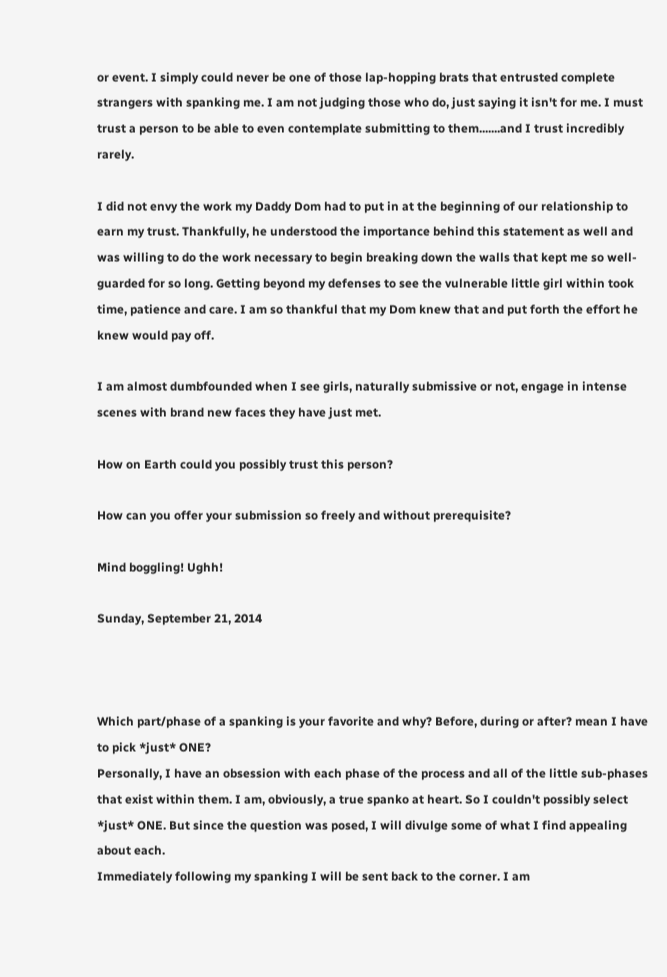or event. I simply could never be one of those lap-hopping brats that entrusted complete strangers with spanking me. I am not judging those who do, just saying it isn't for me. I must trust a person to be able to even contemplate submitting to them.......and I trust incredibly rarely.

I did not envy the work my Daddy Dom had to put in at the beginning of our relationship to earn my trust. Thankfully, he understood the importance behind this statement as well and was willing to do the work necessary to begin breaking down the walls that kept me so well-guarded for so long. Getting beyond my defenses to see the vulnerable little girl within took time, patience and care. I am so thankful that my Dom knew that and put forth the effort he knew would pay off.

I am almost dumbfounded when I see girls, naturally submissive or not, engage in intense scenes with brand new faces they have just met.

How on Earth could you possibly trust this person?

How can you offer your submission so freely and without prerequisite?

Mind boggling! Ughh!

Sunday, September 21, 2014



Which part/phase of a spanking is your favorite and why? Before, during or after? mean I have to pick *just* ONE?
Personally, I have an obsession with each phase of the process and all of the little sub-phases that exist within them. I am, obviously, a true spanko at heart. So I couldn't possibly select *just* ONE. But since the question was posed, I will divulge some of what I find appealing about each.
Immediately following my spanking I will be sent back to the corner. I am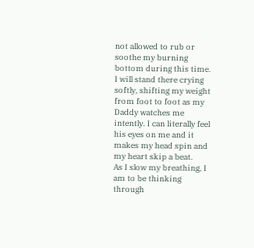not allowed to rub or soothe my burning bottom during this time. I will stand there crying softly, shifting my weight from foot to foot as my Daddy watches me intently. I can literally feel his eyes on me and it makes my head spin and my heart skip a beat.
As I slow my breathing, I am to be thinking through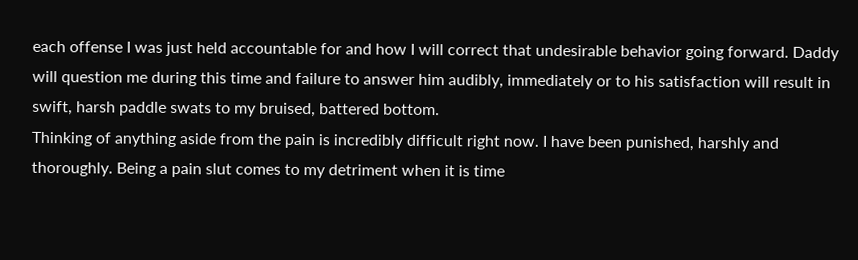each offense I was just held accountable for and how I will correct that undesirable behavior going forward. Daddy will question me during this time and failure to answer him audibly, immediately or to his satisfaction will result in swift, harsh paddle swats to my bruised, battered bottom.
Thinking of anything aside from the pain is incredibly difficult right now. I have been punished, harshly and thoroughly. Being a pain slut comes to my detriment when it is time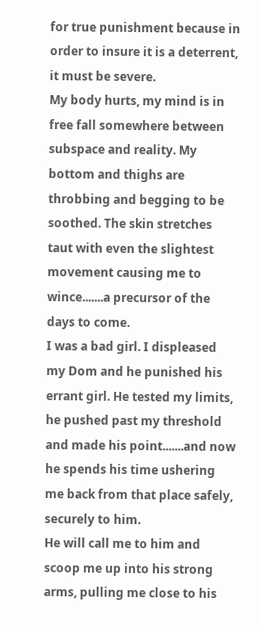for true punishment because in order to insure it is a deterrent, it must be severe.
My body hurts, my mind is in free fall somewhere between subspace and reality. My bottom and thighs are throbbing and begging to be soothed. The skin stretches taut with even the slightest movement causing me to wince.......a precursor of the days to come.
I was a bad girl. I displeased my Dom and he punished his errant girl. He tested my limits, he pushed past my threshold and made his point.......and now he spends his time ushering me back from that place safely, securely to him.
He will call me to him and scoop me up into his strong arms, pulling me close to his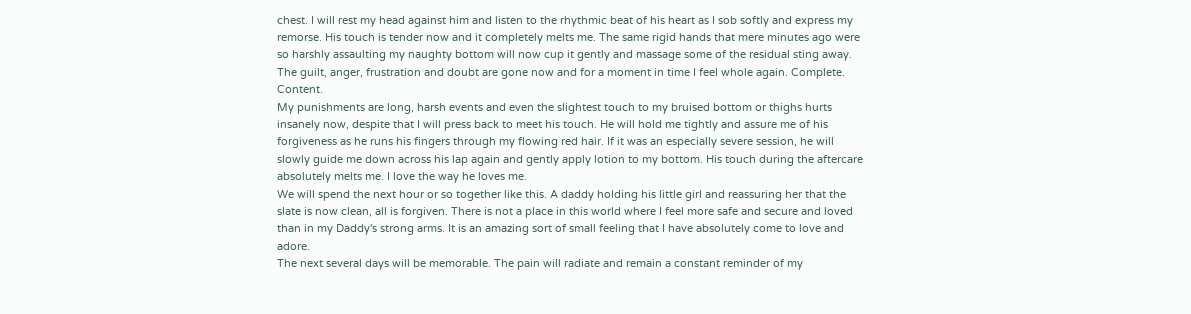chest. I will rest my head against him and listen to the rhythmic beat of his heart as I sob softly and express my remorse. His touch is tender now and it completely melts me. The same rigid hands that mere minutes ago were so harshly assaulting my naughty bottom will now cup it gently and massage some of the residual sting away. The guilt, anger, frustration and doubt are gone now and for a moment in time I feel whole again. Complete. Content.
My punishments are long, harsh events and even the slightest touch to my bruised bottom or thighs hurts insanely now, despite that I will press back to meet his touch. He will hold me tightly and assure me of his forgiveness as he runs his fingers through my flowing red hair. If it was an especially severe session, he will slowly guide me down across his lap again and gently apply lotion to my bottom. His touch during the aftercare absolutely melts me. I love the way he loves me.
We will spend the next hour or so together like this. A daddy holding his little girl and reassuring her that the slate is now clean, all is forgiven. There is not a place in this world where I feel more safe and secure and loved than in my Daddy's strong arms. It is an amazing sort of small feeling that I have absolutely come to love and adore.
The next several days will be memorable. The pain will radiate and remain a constant reminder of my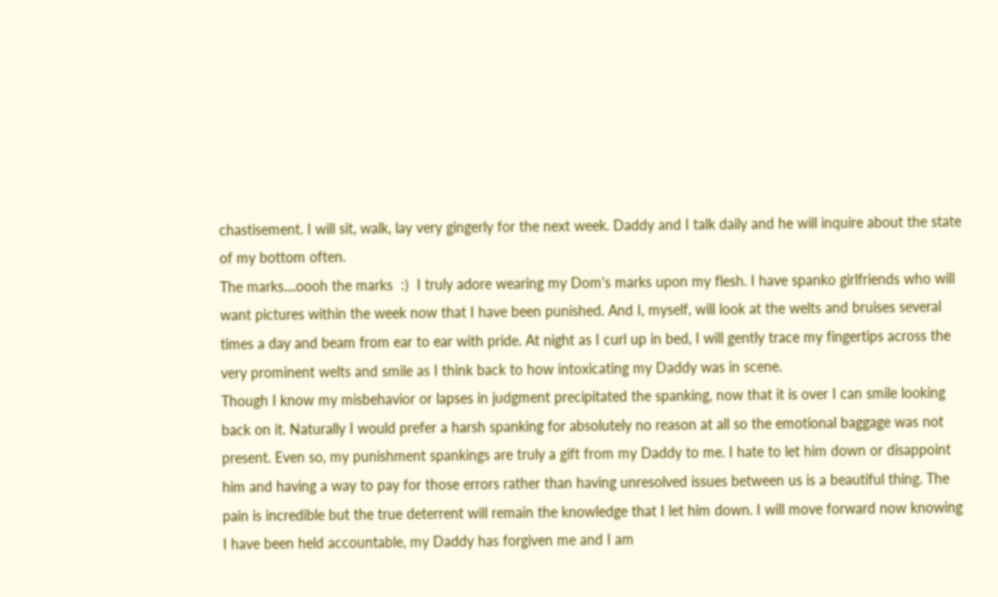chastisement. I will sit, walk, lay very gingerly for the next week. Daddy and I talk daily and he will inquire about the state of my bottom often.
The marks....oooh the marks  :)  I truly adore wearing my Dom's marks upon my flesh. I have spanko girlfriends who will want pictures within the week now that I have been punished. And I, myself, will look at the welts and bruises several times a day and beam from ear to ear with pride. At night as I curl up in bed, I will gently trace my fingertips across the very prominent welts and smile as I think back to how intoxicating my Daddy was in scene.
Though I know my misbehavior or lapses in judgment precipitated the spanking, now that it is over I can smile looking back on it. Naturally I would prefer a harsh spanking for absolutely no reason at all so the emotional baggage was not present. Even so, my punishment spankings are truly a gift from my Daddy to me. I hate to let him down or disappoint him and having a way to pay for those errors rather than having unresolved issues between us is a beautiful thing. The pain is incredible but the true deterrent will remain the knowledge that I let him down. I will move forward now knowing I have been held accountable, my Daddy has forgiven me and I am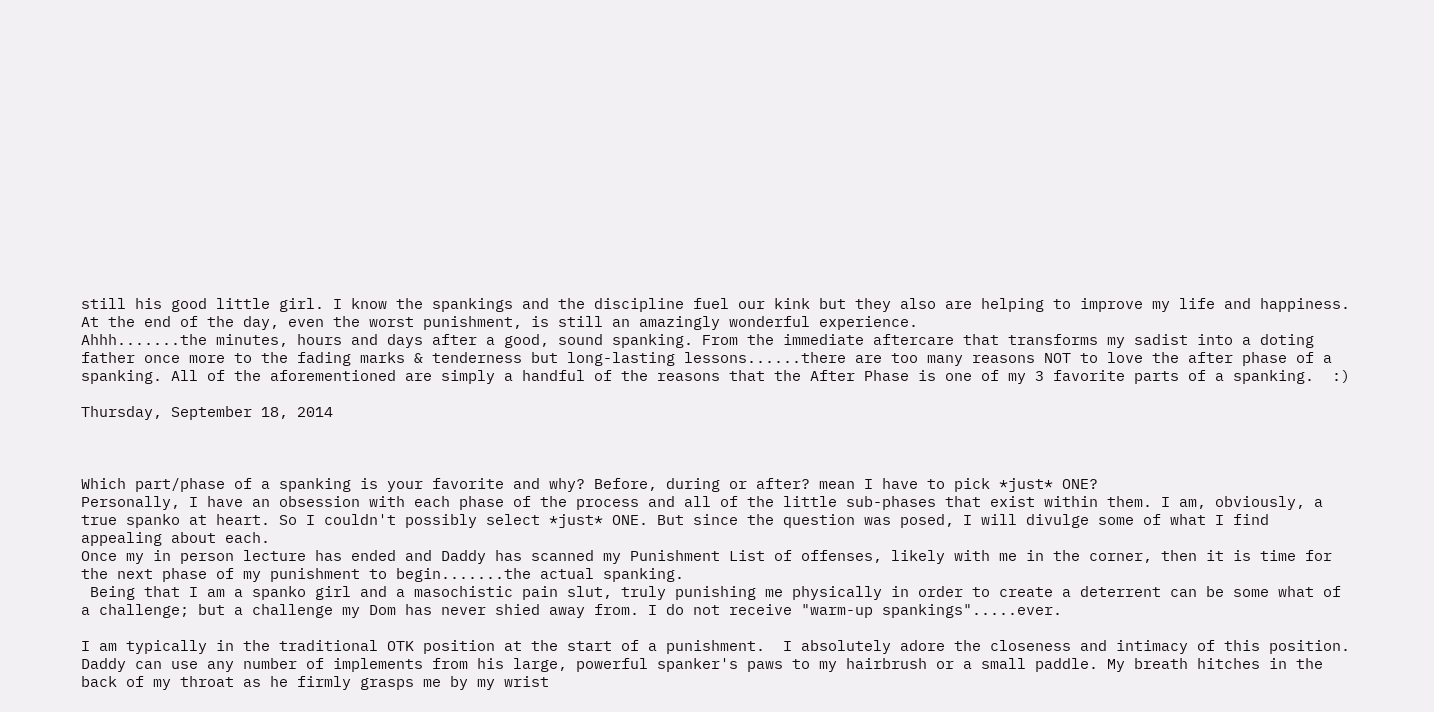still his good little girl. I know the spankings and the discipline fuel our kink but they also are helping to improve my life and happiness. At the end of the day, even the worst punishment, is still an amazingly wonderful experience.
Ahhh.......the minutes, hours and days after a good, sound spanking. From the immediate aftercare that transforms my sadist into a doting father once more to the fading marks & tenderness but long-lasting lessons......there are too many reasons NOT to love the after phase of a spanking. All of the aforementioned are simply a handful of the reasons that the After Phase is one of my 3 favorite parts of a spanking.  :)

Thursday, September 18, 2014



Which part/phase of a spanking is your favorite and why? Before, during or after? mean I have to pick *just* ONE?
Personally, I have an obsession with each phase of the process and all of the little sub-phases that exist within them. I am, obviously, a true spanko at heart. So I couldn't possibly select *just* ONE. But since the question was posed, I will divulge some of what I find appealing about each.
Once my in person lecture has ended and Daddy has scanned my Punishment List of offenses, likely with me in the corner, then it is time for the next phase of my punishment to begin.......the actual spanking.
 Being that I am a spanko girl and a masochistic pain slut, truly punishing me physically in order to create a deterrent can be some what of a challenge; but a challenge my Dom has never shied away from. I do not receive "warm-up spankings".....ever.

I am typically in the traditional OTK position at the start of a punishment.  I absolutely adore the closeness and intimacy of this position. Daddy can use any number of implements from his large, powerful spanker's paws to my hairbrush or a small paddle. My breath hitches in the back of my throat as he firmly grasps me by my wrist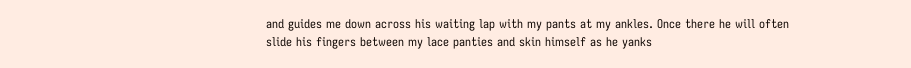and guides me down across his waiting lap with my pants at my ankles. Once there he will often slide his fingers between my lace panties and skin himself as he yanks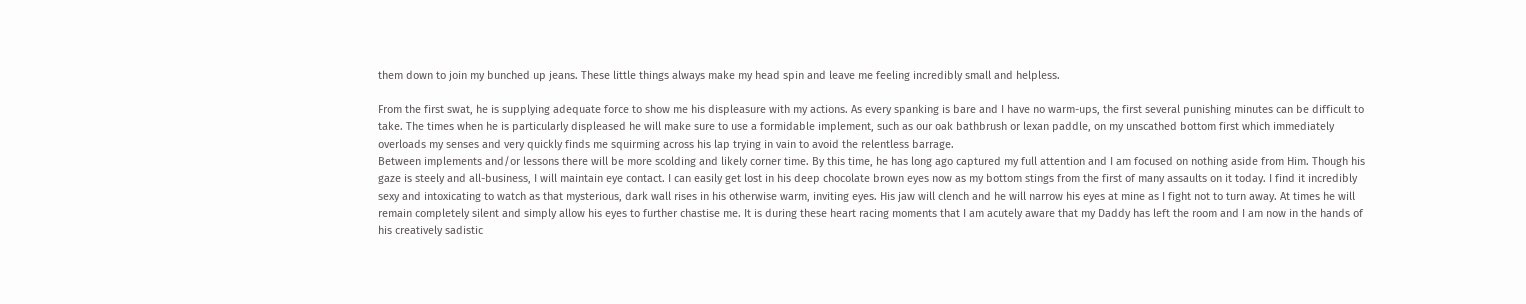them down to join my bunched up jeans. These little things always make my head spin and leave me feeling incredibly small and helpless.

From the first swat, he is supplying adequate force to show me his displeasure with my actions. As every spanking is bare and I have no warm-ups, the first several punishing minutes can be difficult to take. The times when he is particularly displeased he will make sure to use a formidable implement, such as our oak bathbrush or lexan paddle, on my unscathed bottom first which immediately overloads my senses and very quickly finds me squirming across his lap trying in vain to avoid the relentless barrage.
Between implements and/or lessons there will be more scolding and likely corner time. By this time, he has long ago captured my full attention and I am focused on nothing aside from Him. Though his gaze is steely and all-business, I will maintain eye contact. I can easily get lost in his deep chocolate brown eyes now as my bottom stings from the first of many assaults on it today. I find it incredibly sexy and intoxicating to watch as that mysterious, dark wall rises in his otherwise warm, inviting eyes. His jaw will clench and he will narrow his eyes at mine as I fight not to turn away. At times he will remain completely silent and simply allow his eyes to further chastise me. It is during these heart racing moments that I am acutely aware that my Daddy has left the room and I am now in the hands of his creatively sadistic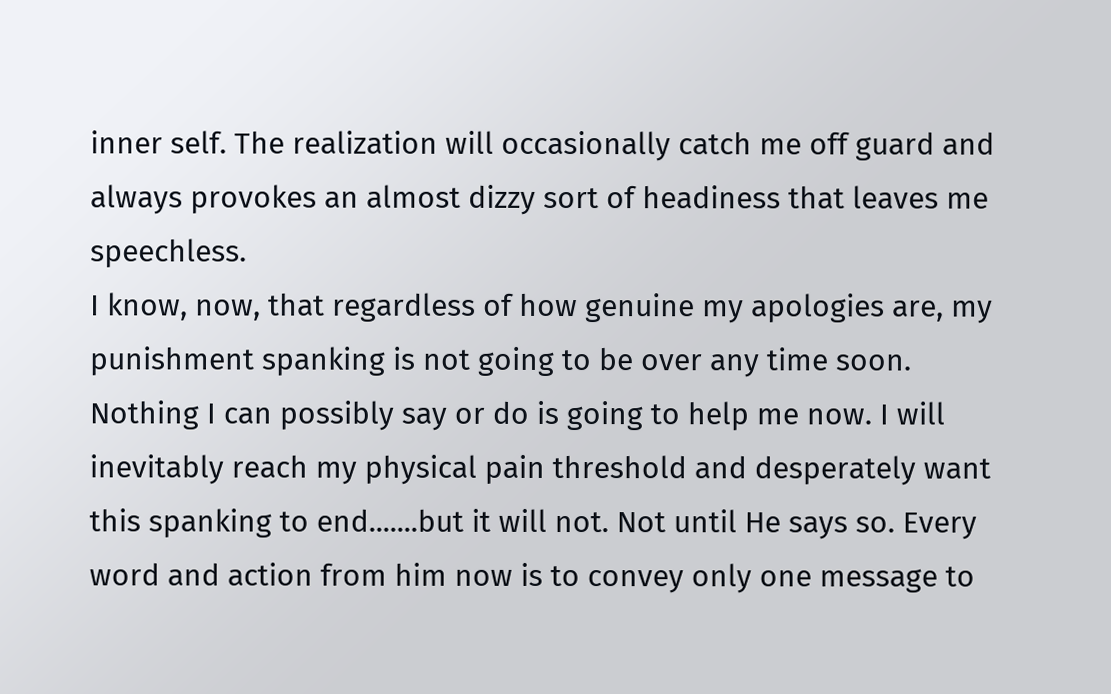inner self. The realization will occasionally catch me off guard and always provokes an almost dizzy sort of headiness that leaves me speechless.
I know, now, that regardless of how genuine my apologies are, my punishment spanking is not going to be over any time soon. Nothing I can possibly say or do is going to help me now. I will inevitably reach my physical pain threshold and desperately want this spanking to end.......but it will not. Not until He says so. Every word and action from him now is to convey only one message to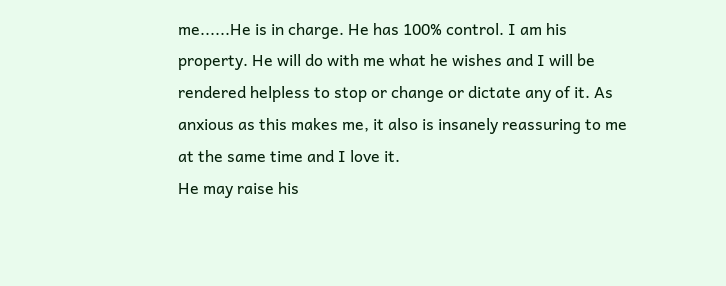me......He is in charge. He has 100% control. I am his property. He will do with me what he wishes and I will be rendered helpless to stop or change or dictate any of it. As anxious as this makes me, it also is insanely reassuring to me at the same time and I love it.
He may raise his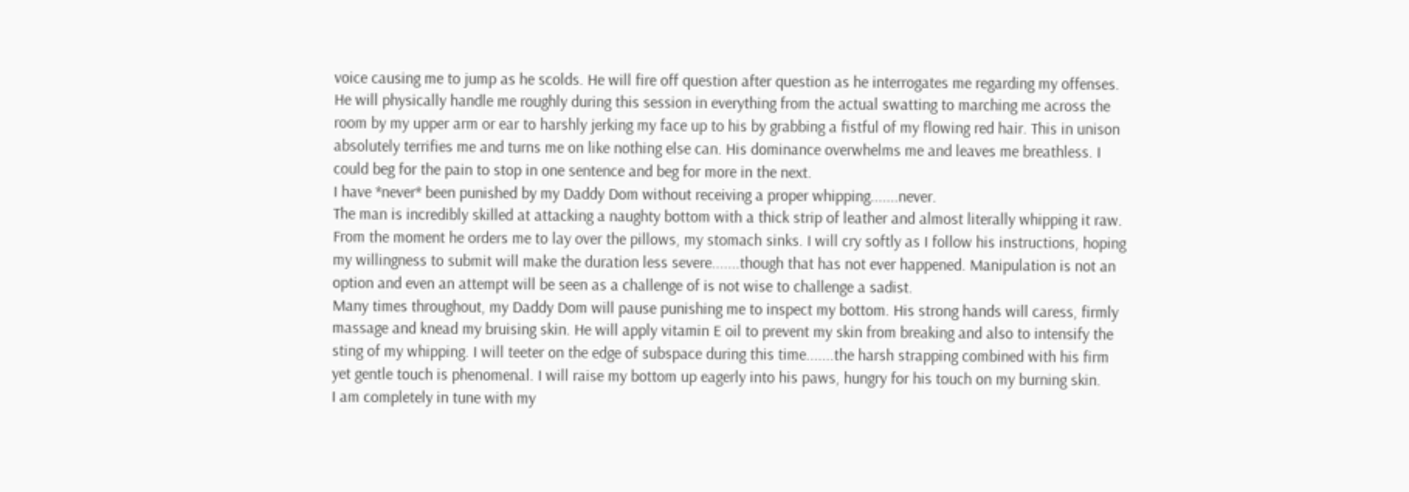voice causing me to jump as he scolds. He will fire off question after question as he interrogates me regarding my offenses. He will physically handle me roughly during this session in everything from the actual swatting to marching me across the room by my upper arm or ear to harshly jerking my face up to his by grabbing a fistful of my flowing red hair. This in unison absolutely terrifies me and turns me on like nothing else can. His dominance overwhelms me and leaves me breathless. I could beg for the pain to stop in one sentence and beg for more in the next.
I have *never* been punished by my Daddy Dom without receiving a proper whipping.......never.
The man is incredibly skilled at attacking a naughty bottom with a thick strip of leather and almost literally whipping it raw. From the moment he orders me to lay over the pillows, my stomach sinks. I will cry softly as I follow his instructions, hoping my willingness to submit will make the duration less severe.......though that has not ever happened. Manipulation is not an option and even an attempt will be seen as a challenge of is not wise to challenge a sadist.
Many times throughout, my Daddy Dom will pause punishing me to inspect my bottom. His strong hands will caress, firmly massage and knead my bruising skin. He will apply vitamin E oil to prevent my skin from breaking and also to intensify the sting of my whipping. I will teeter on the edge of subspace during this time.......the harsh strapping combined with his firm yet gentle touch is phenomenal. I will raise my bottom up eagerly into his paws, hungry for his touch on my burning skin.
I am completely in tune with my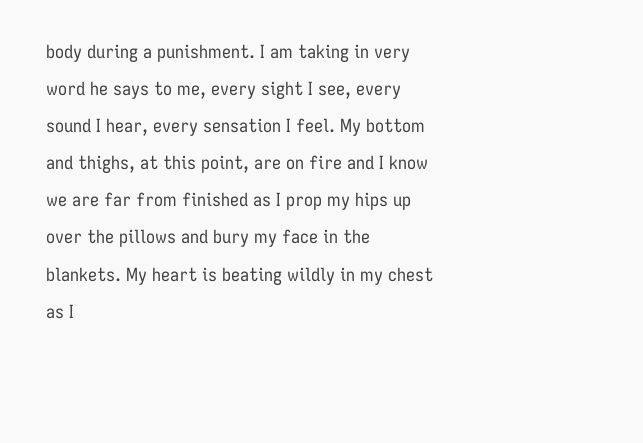body during a punishment. I am taking in very word he says to me, every sight I see, every sound I hear, every sensation I feel. My bottom and thighs, at this point, are on fire and I know we are far from finished as I prop my hips up over the pillows and bury my face in the blankets. My heart is beating wildly in my chest as I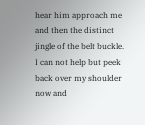hear him approach me and then the distinct jingle of the belt buckle. I can not help but peek back over my shoulder now and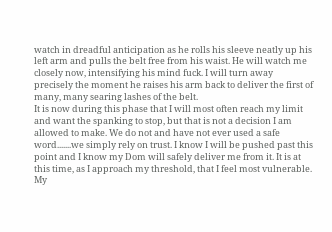watch in dreadful anticipation as he rolls his sleeve neatly up his left arm and pulls the belt free from his waist. He will watch me closely now, intensifying his mind fuck. I will turn away precisely the moment he raises his arm back to deliver the first of many, many searing lashes of the belt.
It is now during this phase that I will most often reach my limit and want the spanking to stop, but that is not a decision I am allowed to make. We do not and have not ever used a safe word.......we simply rely on trust. I know I will be pushed past this point and I know my Dom will safely deliver me from it. It is at this time, as I approach my threshold, that I feel most vulnerable. My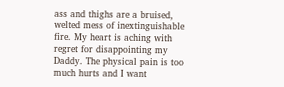ass and thighs are a bruised, welted mess of inextinguishable fire. My heart is aching with regret for disappointing my Daddy. The physical pain is too much hurts and I want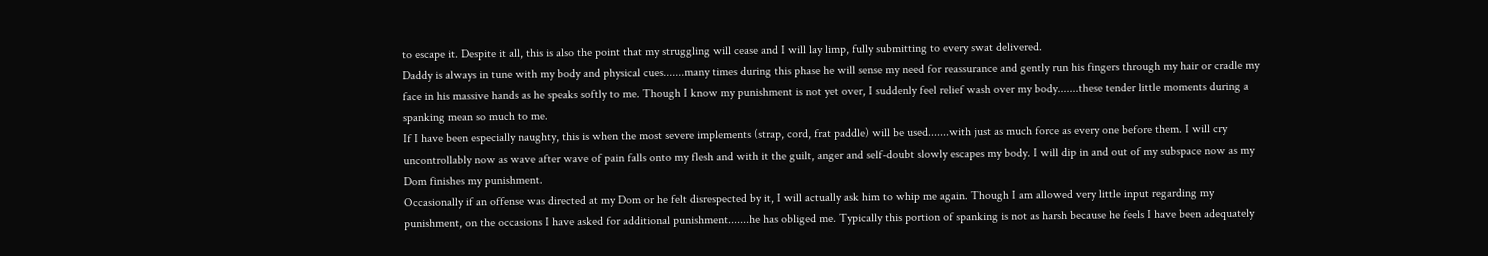to escape it. Despite it all, this is also the point that my struggling will cease and I will lay limp, fully submitting to every swat delivered.
Daddy is always in tune with my body and physical cues.......many times during this phase he will sense my need for reassurance and gently run his fingers through my hair or cradle my face in his massive hands as he speaks softly to me. Though I know my punishment is not yet over, I suddenly feel relief wash over my body.......these tender little moments during a spanking mean so much to me.
If I have been especially naughty, this is when the most severe implements (strap, cord, frat paddle) will be used.......with just as much force as every one before them. I will cry uncontrollably now as wave after wave of pain falls onto my flesh and with it the guilt, anger and self-doubt slowly escapes my body. I will dip in and out of my subspace now as my Dom finishes my punishment.
Occasionally if an offense was directed at my Dom or he felt disrespected by it, I will actually ask him to whip me again. Though I am allowed very little input regarding my punishment, on the occasions I have asked for additional punishment.......he has obliged me. Typically this portion of spanking is not as harsh because he feels I have been adequately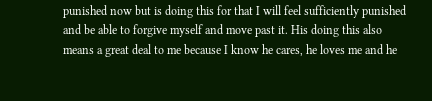punished now but is doing this for that I will feel sufficiently punished and be able to forgive myself and move past it. His doing this also means a great deal to me because I know he cares, he loves me and he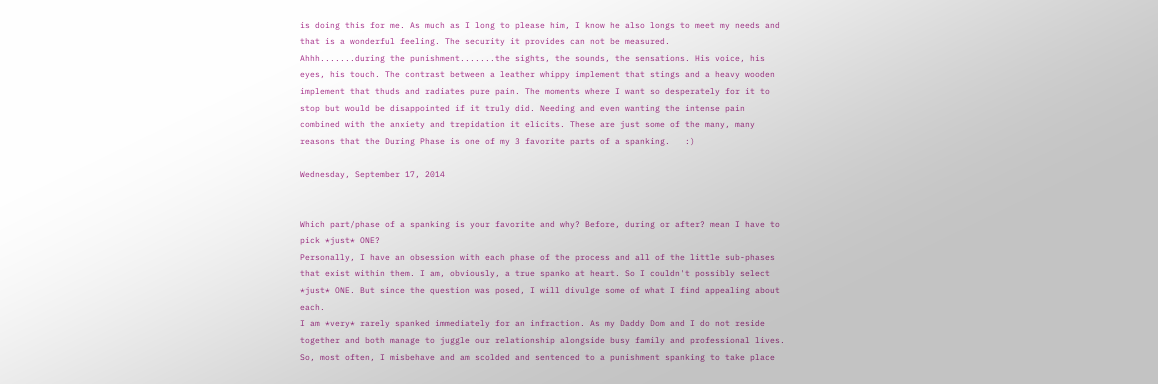is doing this for me. As much as I long to please him, I know he also longs to meet my needs and that is a wonderful feeling. The security it provides can not be measured.
Ahhh.......during the punishment.......the sights, the sounds, the sensations. His voice, his eyes, his touch. The contrast between a leather whippy implement that stings and a heavy wooden implement that thuds and radiates pure pain. The moments where I want so desperately for it to stop but would be disappointed if it truly did. Needing and even wanting the intense pain combined with the anxiety and trepidation it elicits. These are just some of the many, many reasons that the During Phase is one of my 3 favorite parts of a spanking.   :)

Wednesday, September 17, 2014


Which part/phase of a spanking is your favorite and why? Before, during or after? mean I have to pick *just* ONE?
Personally, I have an obsession with each phase of the process and all of the little sub-phases that exist within them. I am, obviously, a true spanko at heart. So I couldn't possibly select *just* ONE. But since the question was posed, I will divulge some of what I find appealing about each.
I am *very* rarely spanked immediately for an infraction. As my Daddy Dom and I do not reside together and both manage to juggle our relationship alongside busy family and professional lives. So, most often, I misbehave and am scolded and sentenced to a punishment spanking to take place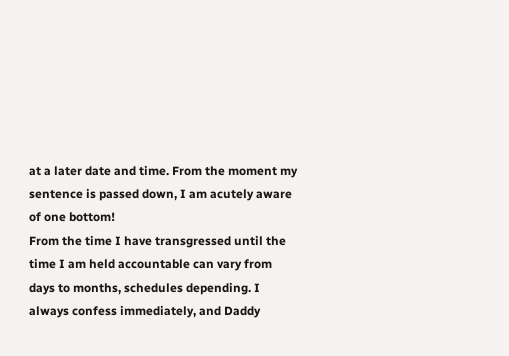at a later date and time. From the moment my sentence is passed down, I am acutely aware of one bottom!
From the time I have transgressed until the time I am held accountable can vary from days to months, schedules depending. I always confess immediately, and Daddy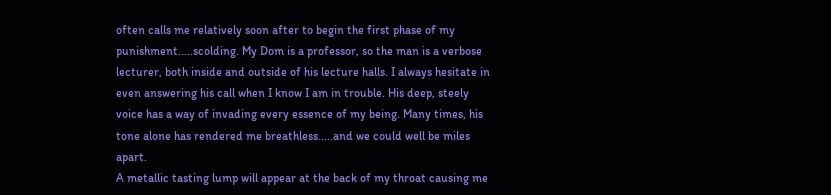often calls me relatively soon after to begin the first phase of my punishment.....scolding. My Dom is a professor, so the man is a verbose lecturer, both inside and outside of his lecture halls. I always hesitate in even answering his call when I know I am in trouble. His deep, steely voice has a way of invading every essence of my being. Many times, his tone alone has rendered me breathless.....and we could well be miles apart.
A metallic tasting lump will appear at the back of my throat causing me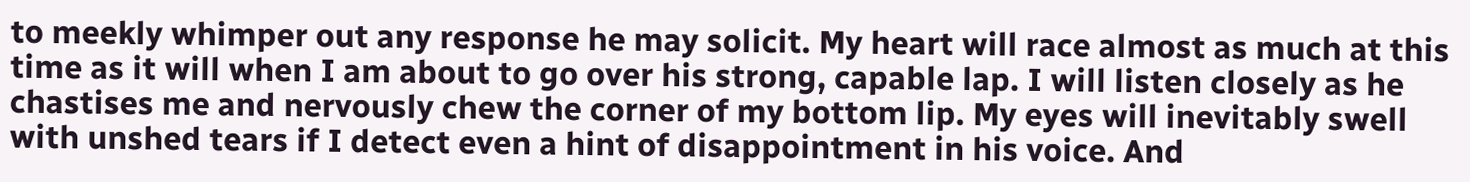to meekly whimper out any response he may solicit. My heart will race almost as much at this time as it will when I am about to go over his strong, capable lap. I will listen closely as he chastises me and nervously chew the corner of my bottom lip. My eyes will inevitably swell with unshed tears if I detect even a hint of disappointment in his voice. And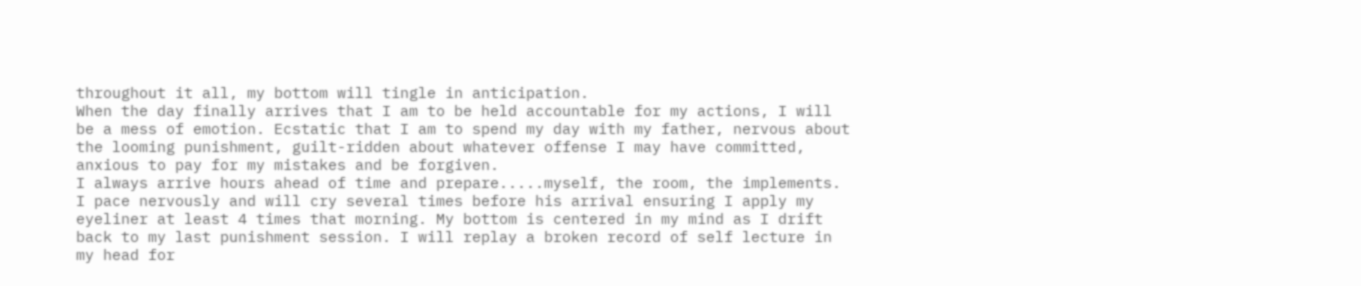throughout it all, my bottom will tingle in anticipation.
When the day finally arrives that I am to be held accountable for my actions, I will be a mess of emotion. Ecstatic that I am to spend my day with my father, nervous about the looming punishment, guilt-ridden about whatever offense I may have committed, anxious to pay for my mistakes and be forgiven.
I always arrive hours ahead of time and prepare.....myself, the room, the implements. I pace nervously and will cry several times before his arrival ensuring I apply my eyeliner at least 4 times that morning. My bottom is centered in my mind as I drift back to my last punishment session. I will replay a broken record of self lecture in my head for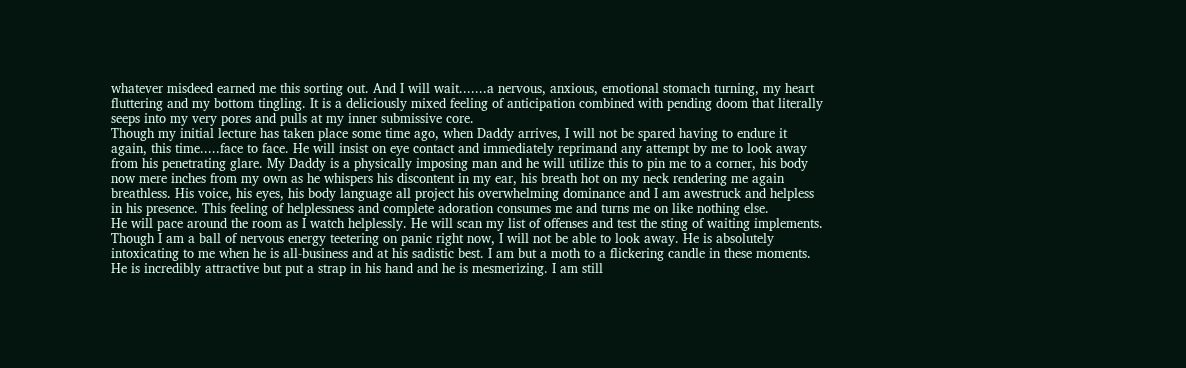whatever misdeed earned me this sorting out. And I will wait.......a nervous, anxious, emotional stomach turning, my heart fluttering and my bottom tingling. It is a deliciously mixed feeling of anticipation combined with pending doom that literally seeps into my very pores and pulls at my inner submissive core.
Though my initial lecture has taken place some time ago, when Daddy arrives, I will not be spared having to endure it again, this time.....face to face. He will insist on eye contact and immediately reprimand any attempt by me to look away from his penetrating glare. My Daddy is a physically imposing man and he will utilize this to pin me to a corner, his body now mere inches from my own as he whispers his discontent in my ear, his breath hot on my neck rendering me again breathless. His voice, his eyes, his body language all project his overwhelming dominance and I am awestruck and helpless in his presence. This feeling of helplessness and complete adoration consumes me and turns me on like nothing else.
He will pace around the room as I watch helplessly. He will scan my list of offenses and test the sting of waiting implements. Though I am a ball of nervous energy teetering on panic right now, I will not be able to look away. He is absolutely intoxicating to me when he is all-business and at his sadistic best. I am but a moth to a flickering candle in these moments. He is incredibly attractive but put a strap in his hand and he is mesmerizing. I am still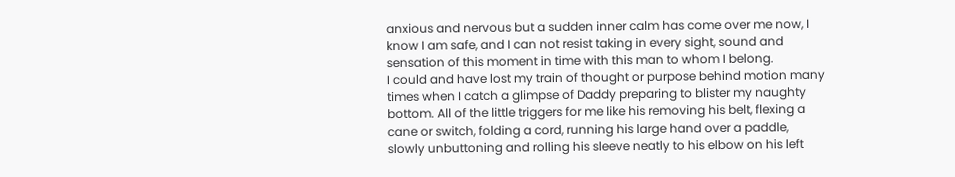anxious and nervous but a sudden inner calm has come over me now, I know I am safe, and I can not resist taking in every sight, sound and sensation of this moment in time with this man to whom I belong.
I could and have lost my train of thought or purpose behind motion many times when I catch a glimpse of Daddy preparing to blister my naughty bottom. All of the little triggers for me like his removing his belt, flexing a cane or switch, folding a cord, running his large hand over a paddle, slowly unbuttoning and rolling his sleeve neatly to his elbow on his left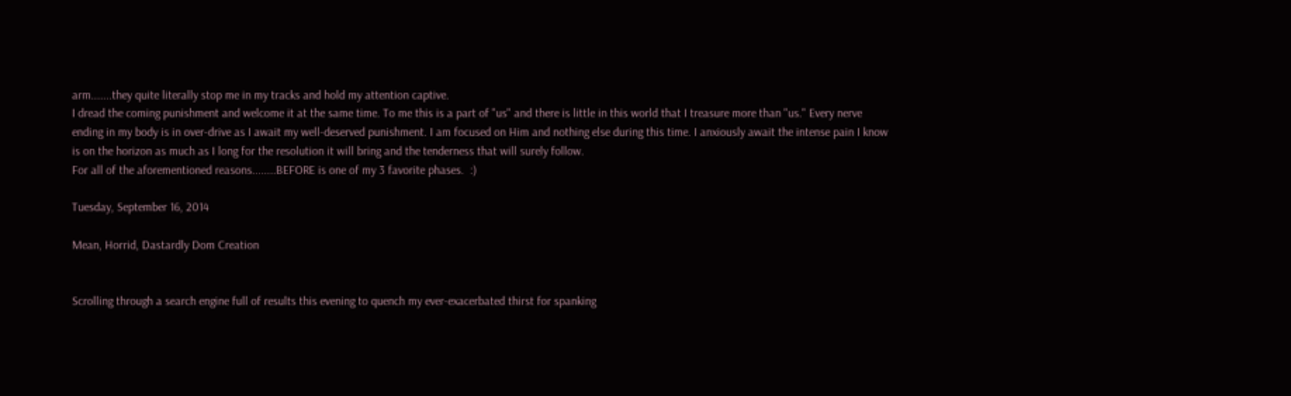arm.......they quite literally stop me in my tracks and hold my attention captive.
I dread the coming punishment and welcome it at the same time. To me this is a part of "us" and there is little in this world that I treasure more than "us." Every nerve ending in my body is in over-drive as I await my well-deserved punishment. I am focused on Him and nothing else during this time. I anxiously await the intense pain I know is on the horizon as much as I long for the resolution it will bring and the tenderness that will surely follow.
For all of the aforementioned reasons........BEFORE is one of my 3 favorite phases.  :)

Tuesday, September 16, 2014

Mean, Horrid, Dastardly Dom Creation


Scrolling through a search engine full of results this evening to quench my ever-exacerbated thirst for spanking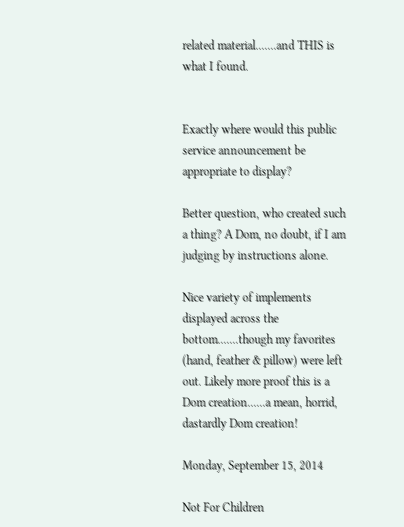related material.......and THIS is what I found.


Exactly where would this public service announcement be appropriate to display?

Better question, who created such a thing? A Dom, no doubt, if I am judging by instructions alone.

Nice variety of implements displayed across the bottom.......though my favorites (hand, feather & pillow) were left out. Likely more proof this is a Dom creation......a mean, horrid, dastardly Dom creation!

Monday, September 15, 2014

Not For Children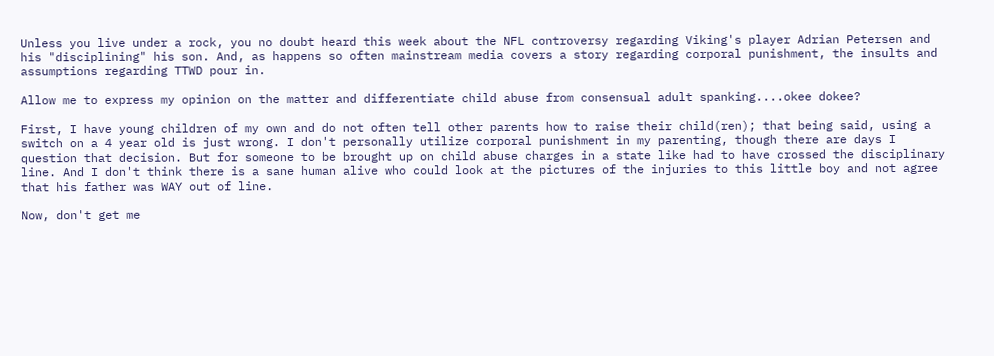Unless you live under a rock, you no doubt heard this week about the NFL controversy regarding Viking's player Adrian Petersen and his "disciplining" his son. And, as happens so often mainstream media covers a story regarding corporal punishment, the insults and assumptions regarding TTWD pour in.

Allow me to express my opinion on the matter and differentiate child abuse from consensual adult spanking....okee dokee?

First, I have young children of my own and do not often tell other parents how to raise their child(ren); that being said, using a switch on a 4 year old is just wrong. I don't personally utilize corporal punishment in my parenting, though there are days I question that decision. But for someone to be brought up on child abuse charges in a state like had to have crossed the disciplinary line. And I don't think there is a sane human alive who could look at the pictures of the injuries to this little boy and not agree that his father was WAY out of line.

Now, don't get me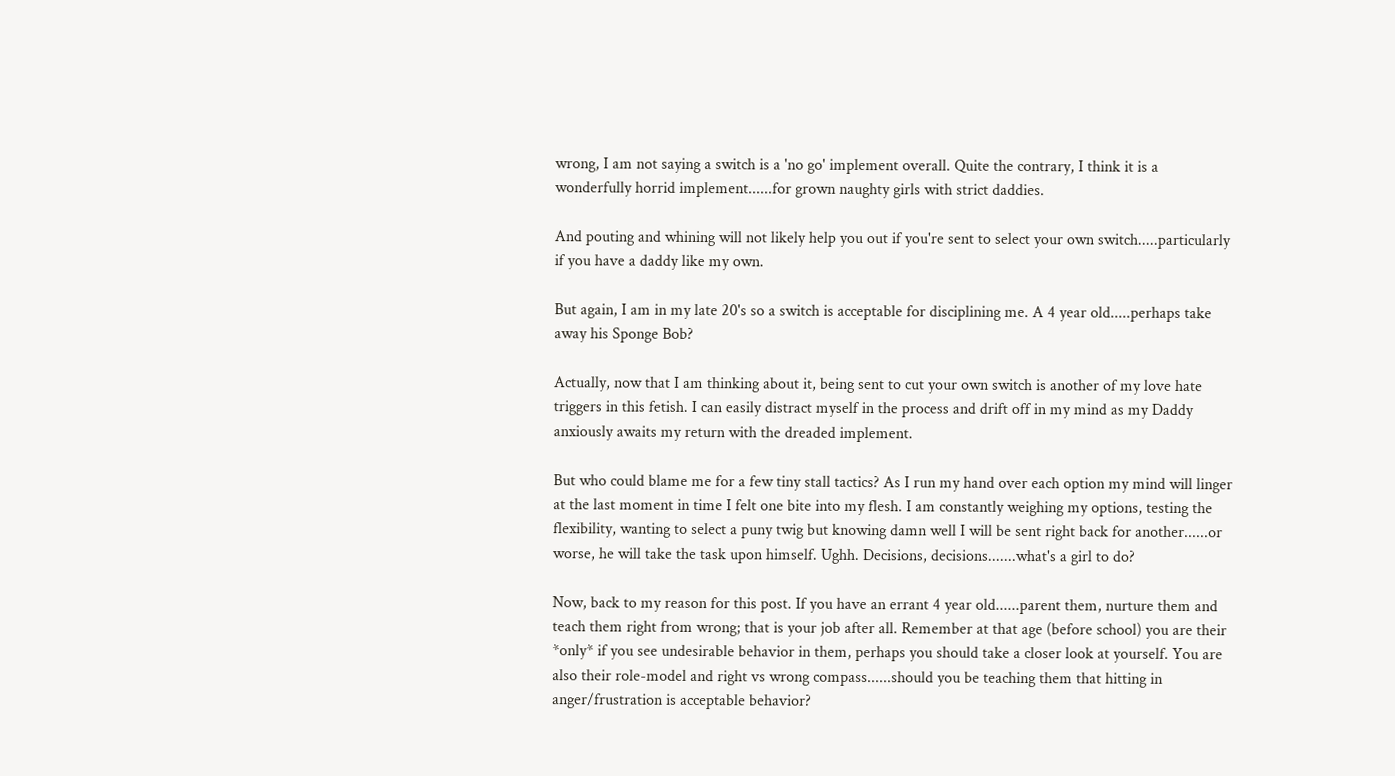wrong, I am not saying a switch is a 'no go' implement overall. Quite the contrary, I think it is a wonderfully horrid implement......for grown naughty girls with strict daddies.

And pouting and whining will not likely help you out if you're sent to select your own switch.....particularly if you have a daddy like my own.

But again, I am in my late 20's so a switch is acceptable for disciplining me. A 4 year old.....perhaps take away his Sponge Bob?

Actually, now that I am thinking about it, being sent to cut your own switch is another of my love hate triggers in this fetish. I can easily distract myself in the process and drift off in my mind as my Daddy anxiously awaits my return with the dreaded implement.

But who could blame me for a few tiny stall tactics? As I run my hand over each option my mind will linger at the last moment in time I felt one bite into my flesh. I am constantly weighing my options, testing the flexibility, wanting to select a puny twig but knowing damn well I will be sent right back for another......or worse, he will take the task upon himself. Ughh. Decisions, decisions.......what's a girl to do?

Now, back to my reason for this post. If you have an errant 4 year old......parent them, nurture them and teach them right from wrong; that is your job after all. Remember at that age (before school) you are their *only* if you see undesirable behavior in them, perhaps you should take a closer look at yourself. You are also their role-model and right vs wrong compass......should you be teaching them that hitting in anger/frustration is acceptable behavior?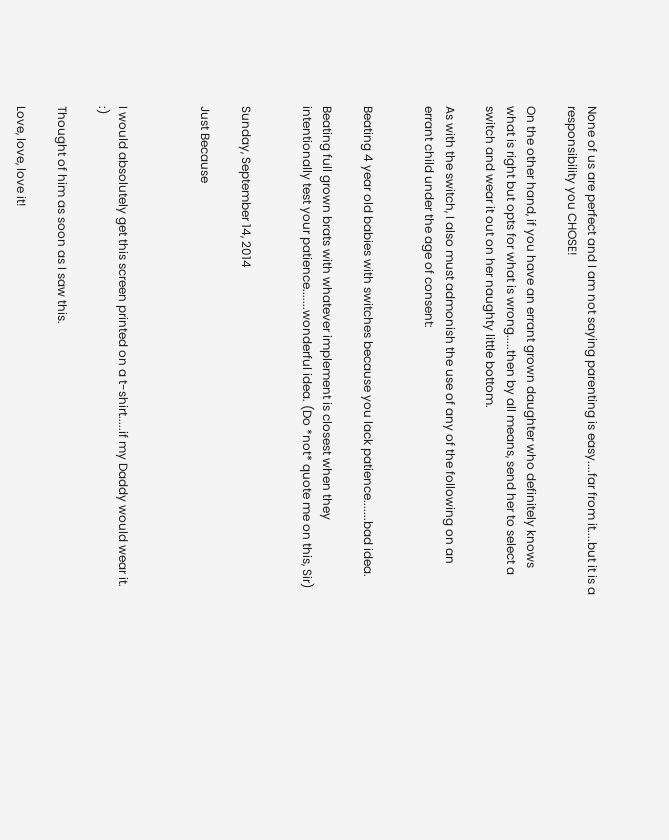None of us are perfect and I am not saying parenting is easy....far from it....but it is a responsibility you CHOSE!

On the other hand, if you have an errant grown daughter who definitely knows what is right but opts for what is wrong.....then by all means, send her to select a switch and wear it out on her naughty little bottom.

As with the switch, I also must admonish the use of any of the following on an errant child under the age of consent:


Beating 4 year old babies with switches because you lack patience.......bad idea.

Beating full grown brats with whatever implement is closest when they intentionally test your patience.......wonderful idea. (Do *not* quote me on this, Sir)


Sunday, September 14, 2014

Just Because



I would absolutely get this screen printed on a t-shirt.....if my Daddy would wear it.  :)

Thought of him as soon as I saw this.

Love, love, love it!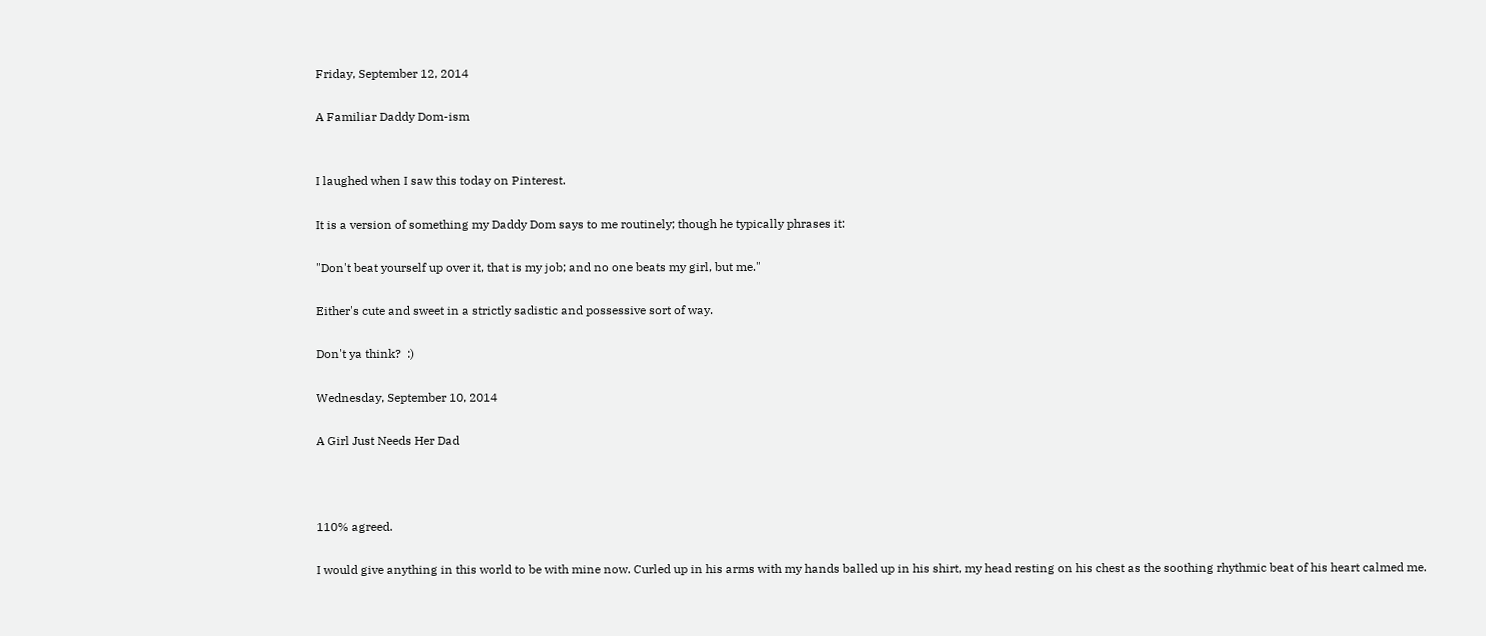Friday, September 12, 2014

A Familiar Daddy Dom-ism


I laughed when I saw this today on Pinterest.

It is a version of something my Daddy Dom says to me routinely; though he typically phrases it:

"Don't beat yourself up over it, that is my job; and no one beats my girl, but me."

Either's cute and sweet in a strictly sadistic and possessive sort of way.

Don't ya think?  :)

Wednesday, September 10, 2014

A Girl Just Needs Her Dad



110% agreed.

I would give anything in this world to be with mine now. Curled up in his arms with my hands balled up in his shirt, my head resting on his chest as the soothing rhythmic beat of his heart calmed me.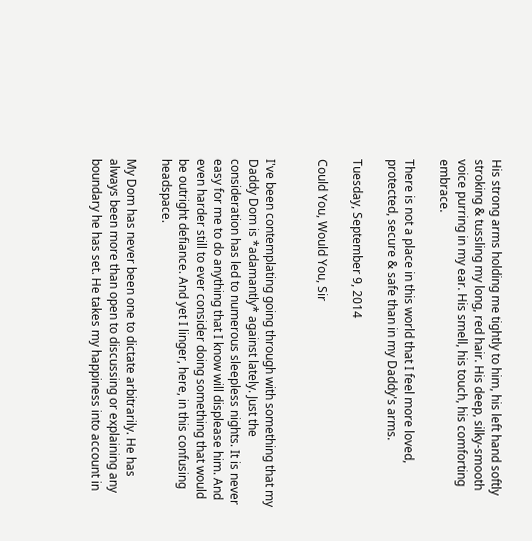His strong arms holding me tightly to him, his left hand softly stroking & tussling my long, red hair. His deep, silky-smooth voice purring in my ear. His smell, his touch, his comforting embrace.

There is not a place in this world that I feel more loved, protected, secure & safe than in my Daddy's arms.

Tuesday, September 9, 2014

Could You, Would You, Sir


I've been contemplating going through with something that my Daddy Dom is *adamantly* against lately. Just the consideration has led to numerous sleepless nights. It is never easy for me to do anything that I know will displease him. And even harder still to ever consider doing something that would be outright defiance. And yet I linger, here, in this confusing headspace.

My Dom has never been one to dictate arbitrarily. He has always been more than open to discussing or explaining any boundary he has set. He takes my happiness into account in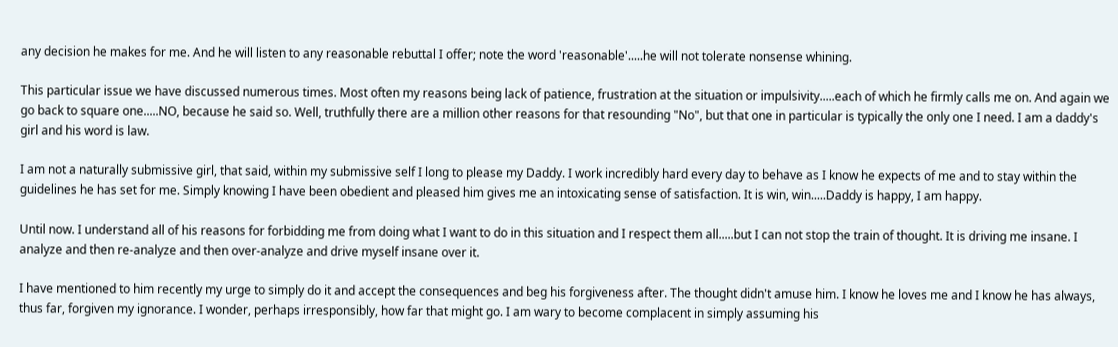any decision he makes for me. And he will listen to any reasonable rebuttal I offer; note the word 'reasonable'.....he will not tolerate nonsense whining.

This particular issue we have discussed numerous times. Most often my reasons being lack of patience, frustration at the situation or impulsivity.....each of which he firmly calls me on. And again we go back to square one.....NO, because he said so. Well, truthfully there are a million other reasons for that resounding "No", but that one in particular is typically the only one I need. I am a daddy's girl and his word is law.

I am not a naturally submissive girl, that said, within my submissive self I long to please my Daddy. I work incredibly hard every day to behave as I know he expects of me and to stay within the guidelines he has set for me. Simply knowing I have been obedient and pleased him gives me an intoxicating sense of satisfaction. It is win, win.....Daddy is happy, I am happy.

Until now. I understand all of his reasons for forbidding me from doing what I want to do in this situation and I respect them all.....but I can not stop the train of thought. It is driving me insane. I analyze and then re-analyze and then over-analyze and drive myself insane over it.

I have mentioned to him recently my urge to simply do it and accept the consequences and beg his forgiveness after. The thought didn't amuse him. I know he loves me and I know he has always, thus far, forgiven my ignorance. I wonder, perhaps irresponsibly, how far that might go. I am wary to become complacent in simply assuming his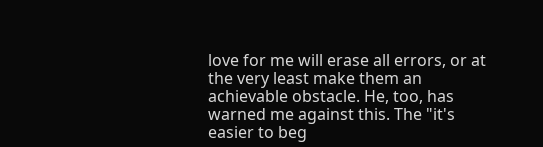love for me will erase all errors, or at the very least make them an achievable obstacle. He, too, has warned me against this. The "it's easier to beg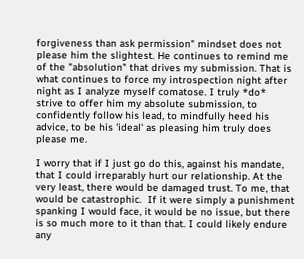forgiveness than ask permission" mindset does not please him the slightest. He continues to remind me of the "absolution" that drives my submission. That is what continues to force my introspection night after night as I analyze myself comatose. I truly *do* strive to offer him my absolute submission, to confidently follow his lead, to mindfully heed his advice, to be his 'ideal' as pleasing him truly does please me.

I worry that if I just go do this, against his mandate, that I could irreparably hurt our relationship. At the very least, there would be damaged trust. To me, that would be catastrophic.  If it were simply a punishment spanking I would face, it would be no issue, but there is so much more to it than that. I could likely endure any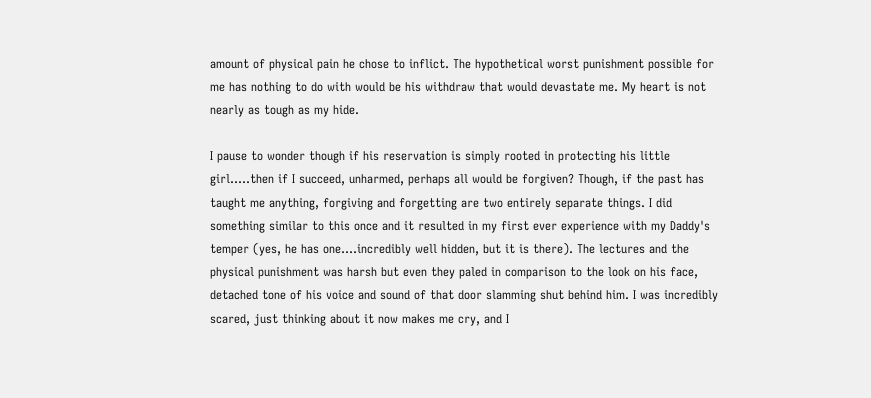amount of physical pain he chose to inflict. The hypothetical worst punishment possible for me has nothing to do with would be his withdraw that would devastate me. My heart is not nearly as tough as my hide.

I pause to wonder though if his reservation is simply rooted in protecting his little girl.....then if I succeed, unharmed, perhaps all would be forgiven? Though, if the past has taught me anything, forgiving and forgetting are two entirely separate things. I did something similar to this once and it resulted in my first ever experience with my Daddy's temper (yes, he has one....incredibly well hidden, but it is there). The lectures and the physical punishment was harsh but even they paled in comparison to the look on his face, detached tone of his voice and sound of that door slamming shut behind him. I was incredibly scared, just thinking about it now makes me cry, and I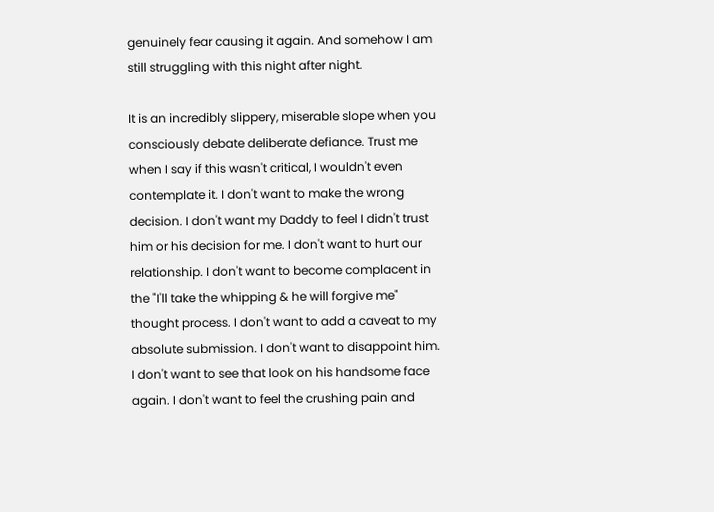genuinely fear causing it again. And somehow I am still struggling with this night after night.

It is an incredibly slippery, miserable slope when you consciously debate deliberate defiance. Trust me when I say if this wasn't critical, I wouldn't even contemplate it. I don't want to make the wrong decision. I don't want my Daddy to feel I didn't trust him or his decision for me. I don't want to hurt our relationship. I don't want to become complacent in the "I'll take the whipping & he will forgive me" thought process. I don't want to add a caveat to my absolute submission. I don't want to disappoint him. I don't want to see that look on his handsome face again. I don't want to feel the crushing pain and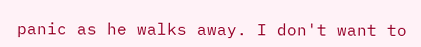panic as he walks away. I don't want to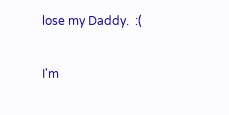lose my Daddy.  :(

I'm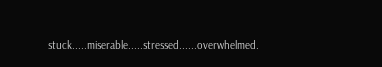stuck.....miserable.....stressed......overwhelmed.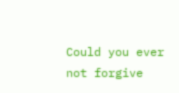Could you ever not forgive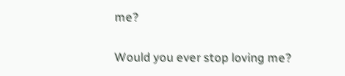me?

Would you ever stop loving me?